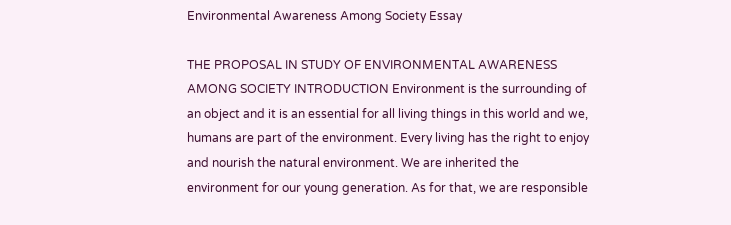Environmental Awareness Among Society Essay

THE PROPOSAL IN STUDY OF ENVIRONMENTAL AWARENESS AMONG SOCIETY INTRODUCTION Environment is the surrounding of an object and it is an essential for all living things in this world and we, humans are part of the environment. Every living has the right to enjoy and nourish the natural environment. We are inherited the environment for our young generation. As for that, we are responsible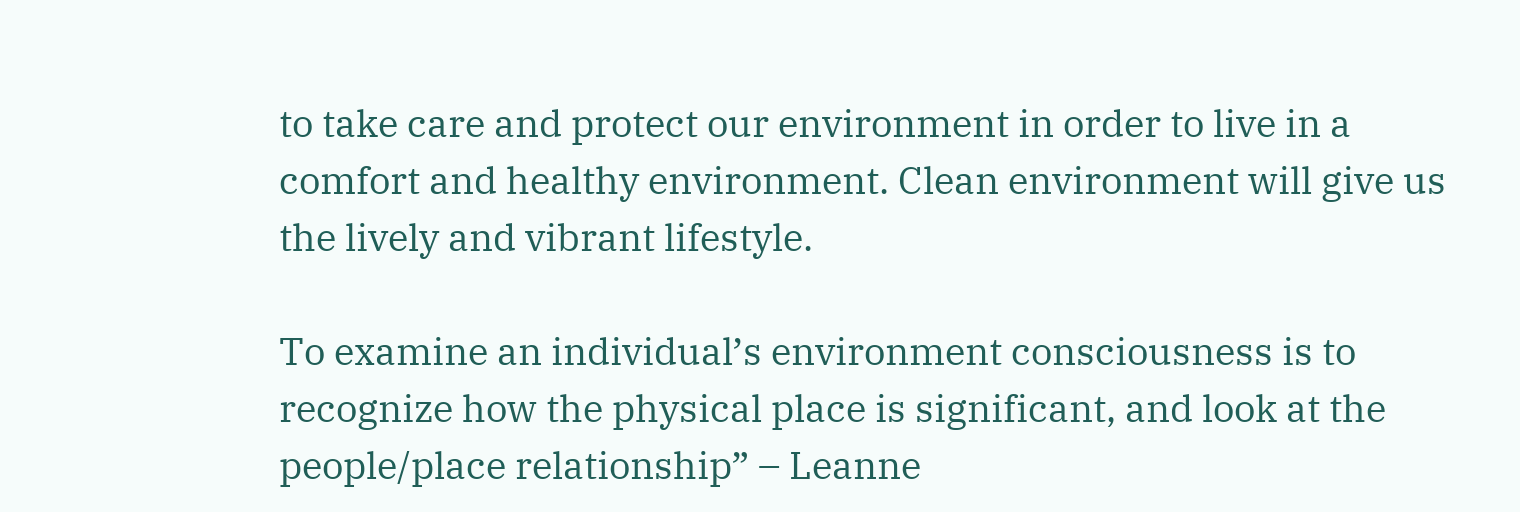to take care and protect our environment in order to live in a comfort and healthy environment. Clean environment will give us the lively and vibrant lifestyle.

To examine an individual’s environment consciousness is to recognize how the physical place is significant, and look at the people/place relationship” – Leanne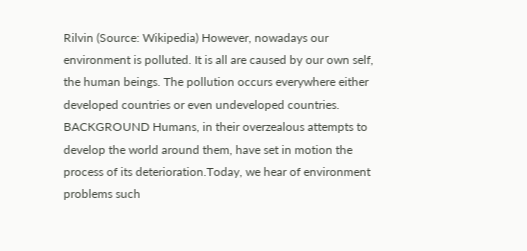Rilvin (Source: Wikipedia) However, nowadays our environment is polluted. It is all are caused by our own self, the human beings. The pollution occurs everywhere either developed countries or even undeveloped countries. BACKGROUND Humans, in their overzealous attempts to develop the world around them, have set in motion the process of its deterioration.Today, we hear of environment problems such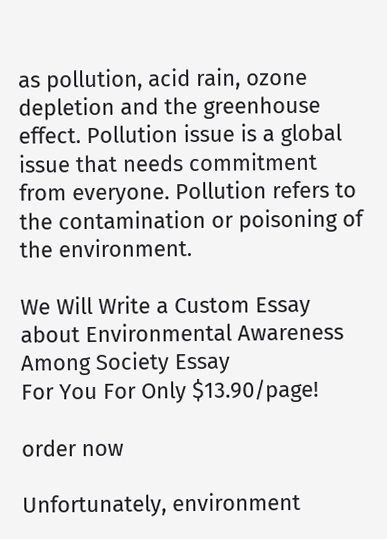as pollution, acid rain, ozone depletion and the greenhouse effect. Pollution issue is a global issue that needs commitment from everyone. Pollution refers to the contamination or poisoning of the environment.

We Will Write a Custom Essay about Environmental Awareness Among Society Essay
For You For Only $13.90/page!

order now

Unfortunately, environment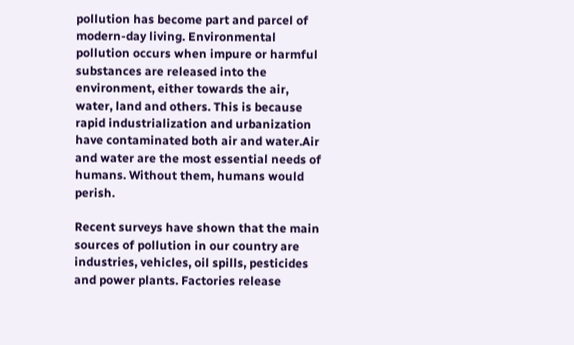pollution has become part and parcel of modern-day living. Environmental pollution occurs when impure or harmful substances are released into the environment, either towards the air, water, land and others. This is because rapid industrialization and urbanization have contaminated both air and water.Air and water are the most essential needs of humans. Without them, humans would perish.

Recent surveys have shown that the main sources of pollution in our country are industries, vehicles, oil spills, pesticides and power plants. Factories release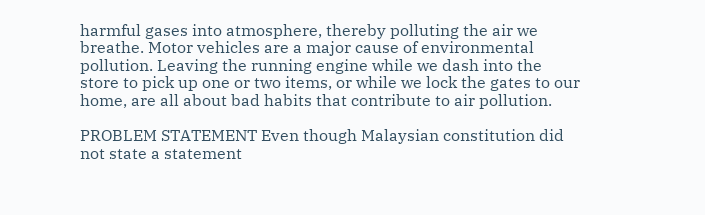harmful gases into atmosphere, thereby polluting the air we breathe. Motor vehicles are a major cause of environmental pollution. Leaving the running engine while we dash into the store to pick up one or two items, or while we lock the gates to our home, are all about bad habits that contribute to air pollution.

PROBLEM STATEMENT Even though Malaysian constitution did not state a statement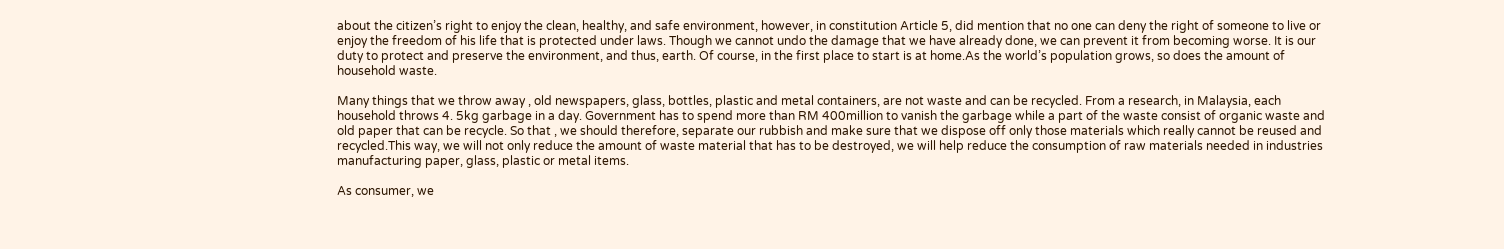about the citizen’s right to enjoy the clean, healthy, and safe environment, however, in constitution Article 5, did mention that no one can deny the right of someone to live or enjoy the freedom of his life that is protected under laws. Though we cannot undo the damage that we have already done, we can prevent it from becoming worse. It is our duty to protect and preserve the environment, and thus, earth. Of course, in the first place to start is at home.As the world’s population grows, so does the amount of household waste.

Many things that we throw away , old newspapers, glass, bottles, plastic and metal containers, are not waste and can be recycled. From a research, in Malaysia, each household throws 4. 5kg garbage in a day. Government has to spend more than RM 400million to vanish the garbage while a part of the waste consist of organic waste and old paper that can be recycle. So that , we should therefore, separate our rubbish and make sure that we dispose off only those materials which really cannot be reused and recycled.This way, we will not only reduce the amount of waste material that has to be destroyed, we will help reduce the consumption of raw materials needed in industries manufacturing paper, glass, plastic or metal items.

As consumer, we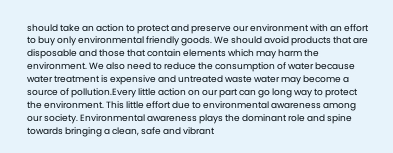should take an action to protect and preserve our environment with an effort to buy only environmental friendly goods. We should avoid products that are disposable and those that contain elements which may harm the environment. We also need to reduce the consumption of water because water treatment is expensive and untreated waste water may become a source of pollution.Every little action on our part can go long way to protect the environment. This little effort due to environmental awareness among our society. Environmental awareness plays the dominant role and spine towards bringing a clean, safe and vibrant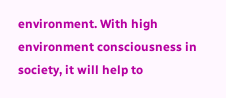environment. With high environment consciousness in society, it will help to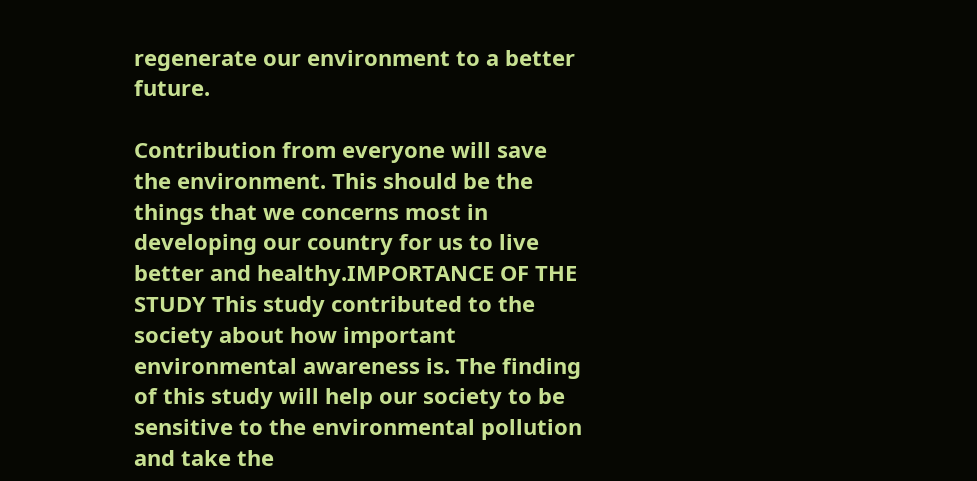regenerate our environment to a better future.

Contribution from everyone will save the environment. This should be the things that we concerns most in developing our country for us to live better and healthy.IMPORTANCE OF THE STUDY This study contributed to the society about how important environmental awareness is. The finding of this study will help our society to be sensitive to the environmental pollution and take the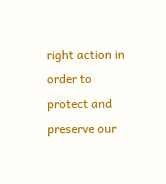right action in order to protect and preserve our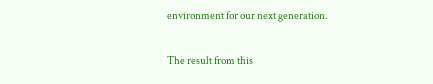environment for our next generation.

The result from this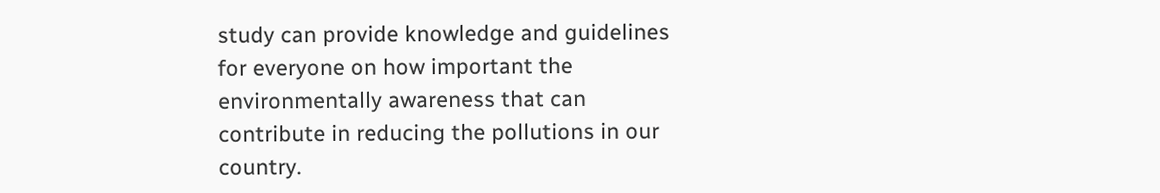study can provide knowledge and guidelines for everyone on how important the environmentally awareness that can contribute in reducing the pollutions in our country.